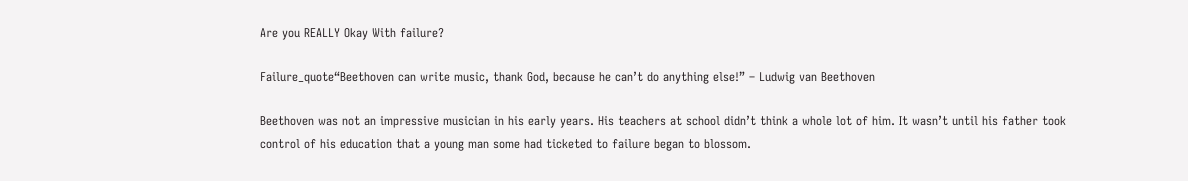Are you REALLY Okay With failure?

Failure_quote“Beethoven can write music, thank God, because he can’t do anything else!” – Ludwig van Beethoven

Beethoven was not an impressive musician in his early years. His teachers at school didn’t think a whole lot of him. It wasn’t until his father took control of his education that a young man some had ticketed to failure began to blossom.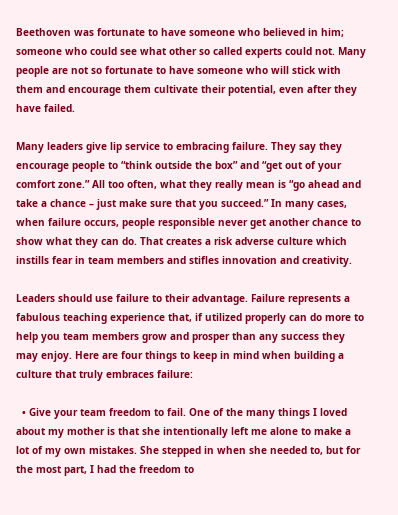Beethoven was fortunate to have someone who believed in him; someone who could see what other so called experts could not. Many people are not so fortunate to have someone who will stick with them and encourage them cultivate their potential, even after they have failed.

Many leaders give lip service to embracing failure. They say they encourage people to “think outside the box” and “get out of your comfort zone.” All too often, what they really mean is “go ahead and take a chance – just make sure that you succeed.” In many cases, when failure occurs, people responsible never get another chance to show what they can do. That creates a risk adverse culture which instills fear in team members and stifles innovation and creativity.

Leaders should use failure to their advantage. Failure represents a fabulous teaching experience that, if utilized properly can do more to help you team members grow and prosper than any success they may enjoy. Here are four things to keep in mind when building a culture that truly embraces failure:

  • Give your team freedom to fail. One of the many things I loved about my mother is that she intentionally left me alone to make a lot of my own mistakes. She stepped in when she needed to, but for the most part, I had the freedom to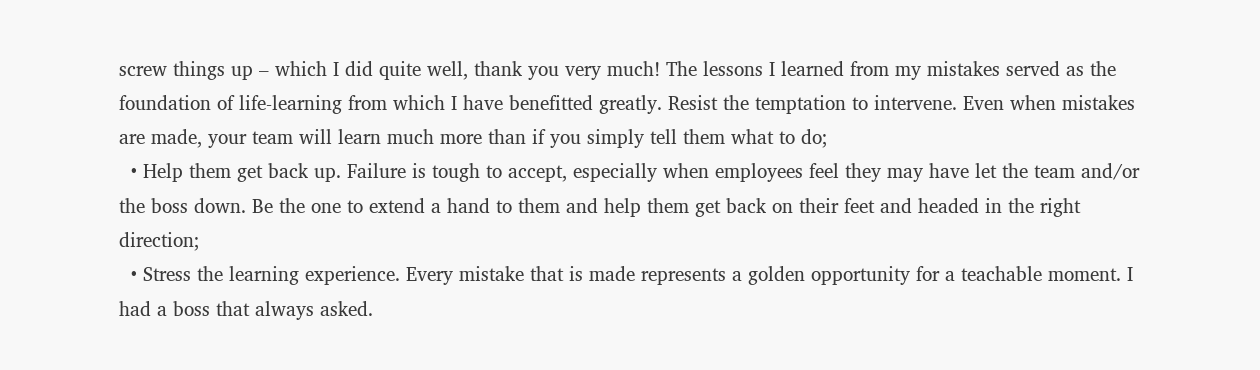screw things up – which I did quite well, thank you very much! The lessons I learned from my mistakes served as the foundation of life-learning from which I have benefitted greatly. Resist the temptation to intervene. Even when mistakes are made, your team will learn much more than if you simply tell them what to do;
  • Help them get back up. Failure is tough to accept, especially when employees feel they may have let the team and/or the boss down. Be the one to extend a hand to them and help them get back on their feet and headed in the right direction;
  • Stress the learning experience. Every mistake that is made represents a golden opportunity for a teachable moment. I had a boss that always asked.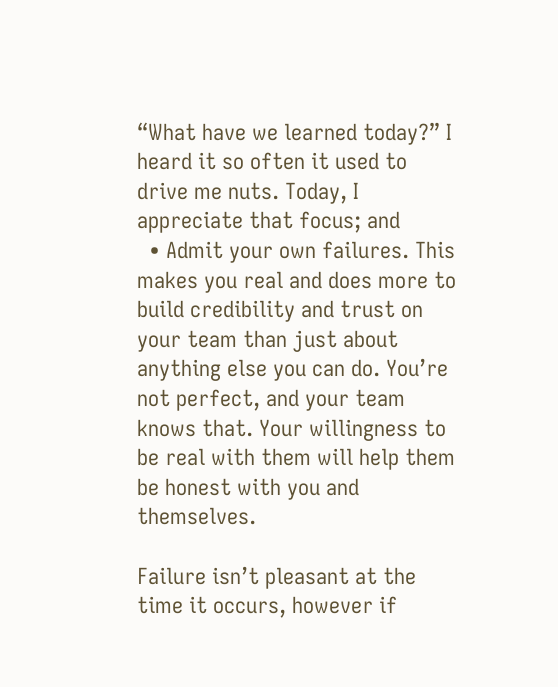“What have we learned today?” I heard it so often it used to drive me nuts. Today, I appreciate that focus; and
  • Admit your own failures. This makes you real and does more to build credibility and trust on your team than just about anything else you can do. You’re not perfect, and your team knows that. Your willingness to be real with them will help them be honest with you and themselves.

Failure isn’t pleasant at the time it occurs, however if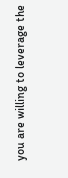you are willing to leverage the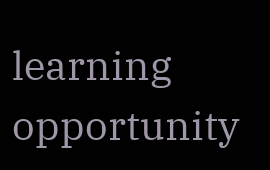learning opportunity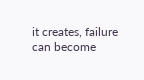it creates, failure can become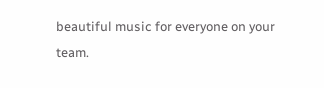beautiful music for everyone on your team.